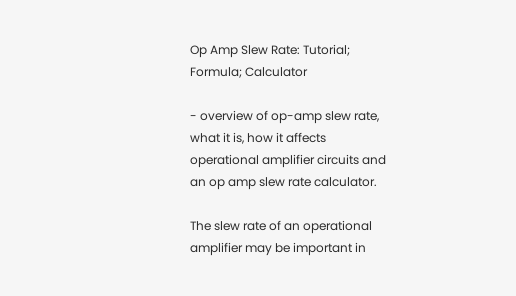Op Amp Slew Rate: Tutorial; Formula; Calculator

- overview of op-amp slew rate, what it is, how it affects operational amplifier circuits and an op amp slew rate calculator.

The slew rate of an operational amplifier may be important in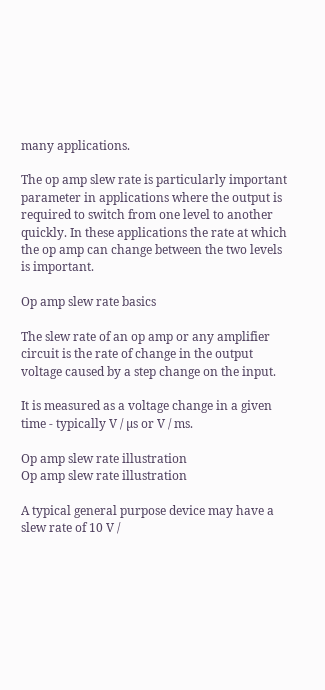many applications.

The op amp slew rate is particularly important parameter in applications where the output is required to switch from one level to another quickly. In these applications the rate at which the op amp can change between the two levels is important.

Op amp slew rate basics

The slew rate of an op amp or any amplifier circuit is the rate of change in the output voltage caused by a step change on the input.

It is measured as a voltage change in a given time - typically V / µs or V / ms.

Op amp slew rate illustration
Op amp slew rate illustration

A typical general purpose device may have a slew rate of 10 V /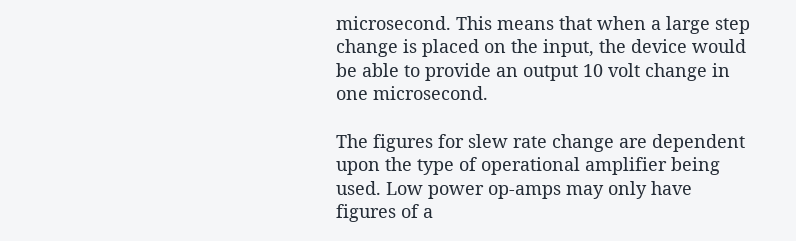microsecond. This means that when a large step change is placed on the input, the device would be able to provide an output 10 volt change in one microsecond.

The figures for slew rate change are dependent upon the type of operational amplifier being used. Low power op-amps may only have figures of a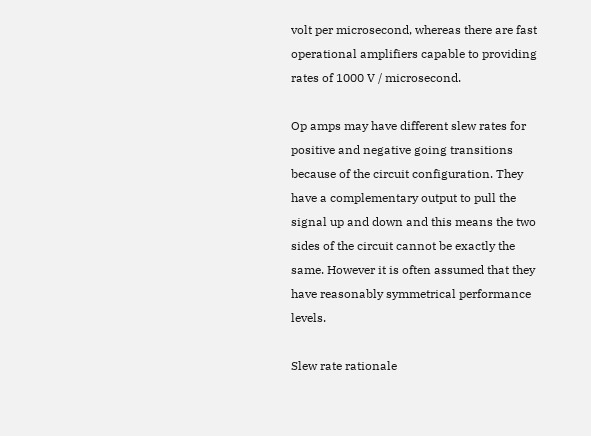volt per microsecond, whereas there are fast operational amplifiers capable to providing rates of 1000 V / microsecond.

Op amps may have different slew rates for positive and negative going transitions because of the circuit configuration. They have a complementary output to pull the signal up and down and this means the two sides of the circuit cannot be exactly the same. However it is often assumed that they have reasonably symmetrical performance levels.

Slew rate rationale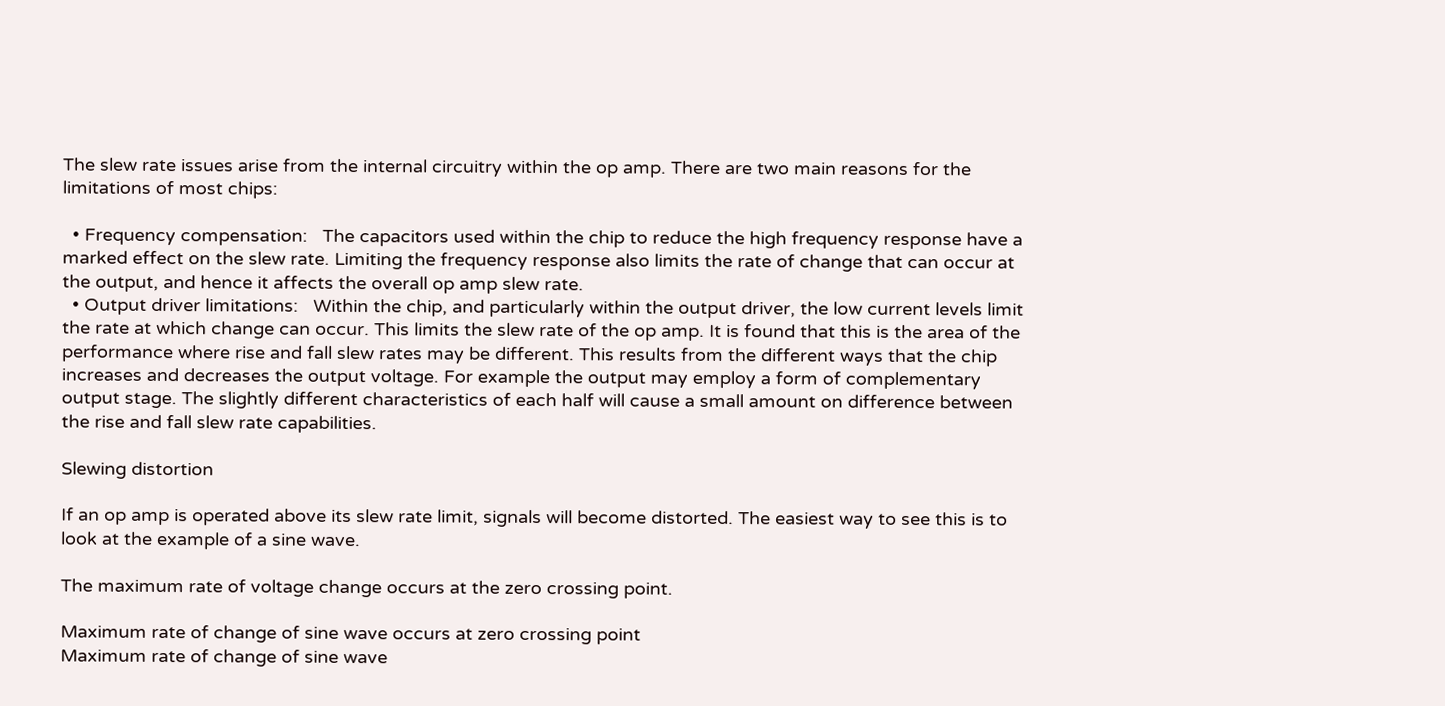The slew rate issues arise from the internal circuitry within the op amp. There are two main reasons for the limitations of most chips:

  • Frequency compensation:   The capacitors used within the chip to reduce the high frequency response have a marked effect on the slew rate. Limiting the frequency response also limits the rate of change that can occur at the output, and hence it affects the overall op amp slew rate.
  • Output driver limitations:   Within the chip, and particularly within the output driver, the low current levels limit the rate at which change can occur. This limits the slew rate of the op amp. It is found that this is the area of the performance where rise and fall slew rates may be different. This results from the different ways that the chip increases and decreases the output voltage. For example the output may employ a form of complementary output stage. The slightly different characteristics of each half will cause a small amount on difference between the rise and fall slew rate capabilities.

Slewing distortion

If an op amp is operated above its slew rate limit, signals will become distorted. The easiest way to see this is to look at the example of a sine wave.

The maximum rate of voltage change occurs at the zero crossing point.

Maximum rate of change of sine wave occurs at zero crossing point
Maximum rate of change of sine wave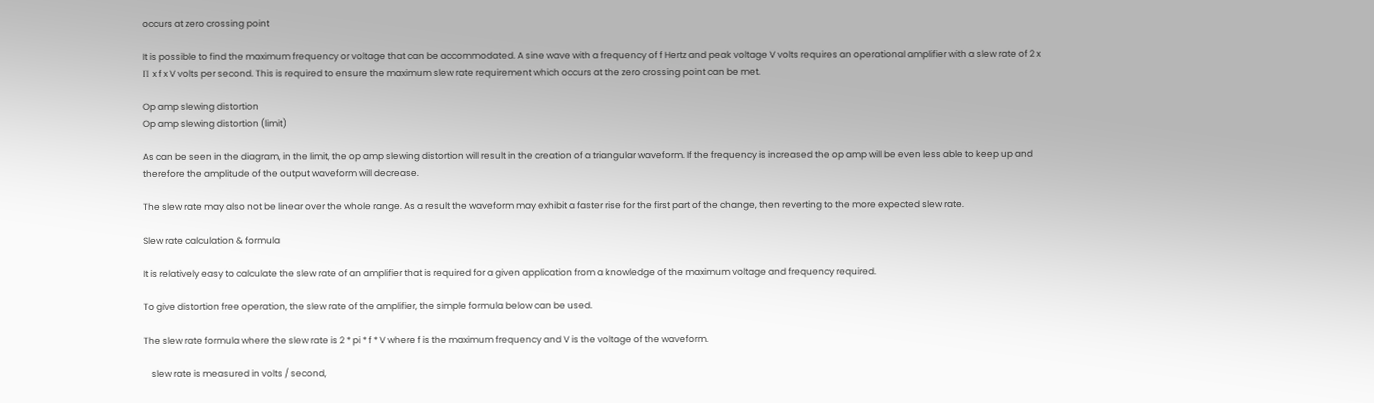occurs at zero crossing point

It is possible to find the maximum frequency or voltage that can be accommodated. A sine wave with a frequency of f Hertz and peak voltage V volts requires an operational amplifier with a slew rate of 2 x Π x f x V volts per second. This is required to ensure the maximum slew rate requirement which occurs at the zero crossing point can be met.

Op amp slewing distortion
Op amp slewing distortion (limit)

As can be seen in the diagram, in the limit, the op amp slewing distortion will result in the creation of a triangular waveform. If the frequency is increased the op amp will be even less able to keep up and therefore the amplitude of the output waveform will decrease.

The slew rate may also not be linear over the whole range. As a result the waveform may exhibit a faster rise for the first part of the change, then reverting to the more expected slew rate.

Slew rate calculation & formula

It is relatively easy to calculate the slew rate of an amplifier that is required for a given application from a knowledge of the maximum voltage and frequency required.

To give distortion free operation, the slew rate of the amplifier, the simple formula below can be used.

The slew rate formula where the slew rate is 2 * pi * f * V where f is the maximum frequency and V is the voltage of the waveform.

    slew rate is measured in volts / second,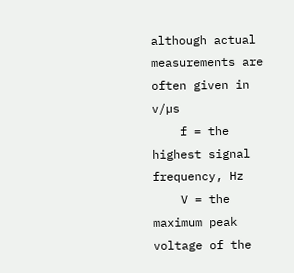although actual measurements are often given in v/µs
    f = the highest signal frequency, Hz
    V = the maximum peak voltage of the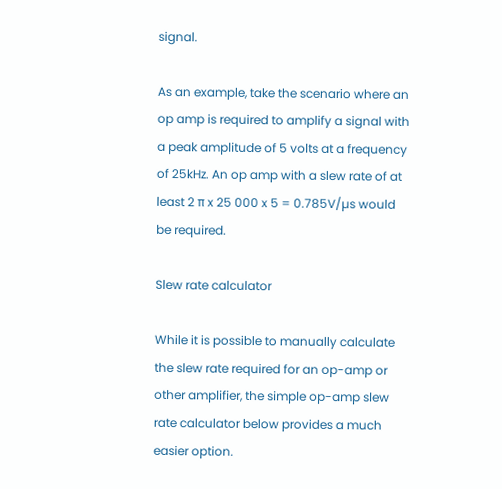signal.

As an example, take the scenario where an op amp is required to amplify a signal with a peak amplitude of 5 volts at a frequency of 25kHz. An op amp with a slew rate of at least 2 π x 25 000 x 5 = 0.785V/µs would be required.

Slew rate calculator

While it is possible to manually calculate the slew rate required for an op-amp or other amplifier, the simple op-amp slew rate calculator below provides a much easier option.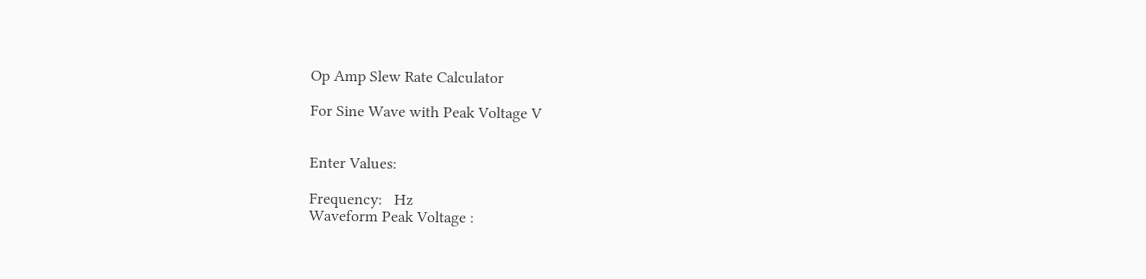Op Amp Slew Rate Calculator

For Sine Wave with Peak Voltage V


Enter Values:

Frequency:   Hz
Waveform Peak Voltage :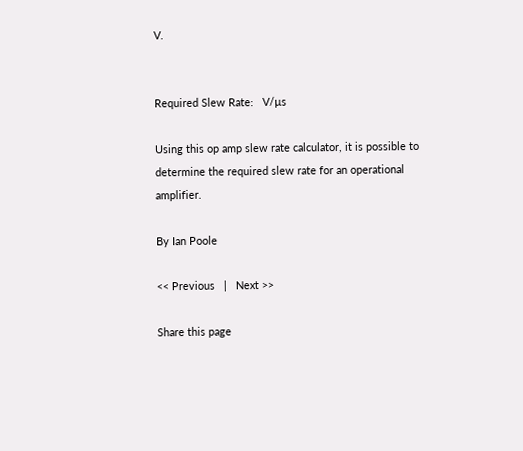V.


Required Slew Rate:   V/µs

Using this op amp slew rate calculator, it is possible to determine the required slew rate for an operational amplifier.

By Ian Poole

<< Previous   |   Next >>

Share this page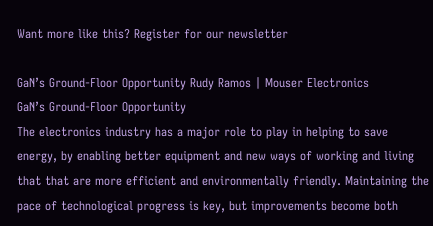Want more like this? Register for our newsletter

GaN’s Ground-Floor Opportunity Rudy Ramos | Mouser Electronics
GaN’s Ground-Floor Opportunity
The electronics industry has a major role to play in helping to save energy, by enabling better equipment and new ways of working and living that that are more efficient and environmentally friendly. Maintaining the pace of technological progress is key, but improvements become both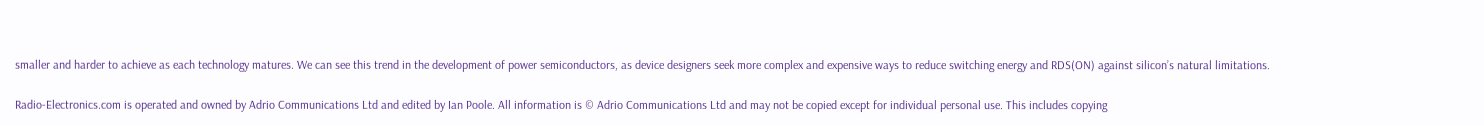smaller and harder to achieve as each technology matures. We can see this trend in the development of power semiconductors, as device designers seek more complex and expensive ways to reduce switching energy and RDS(ON) against silicon’s natural limitations.

Radio-Electronics.com is operated and owned by Adrio Communications Ltd and edited by Ian Poole. All information is © Adrio Communications Ltd and may not be copied except for individual personal use. This includes copying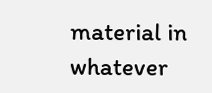material in whatever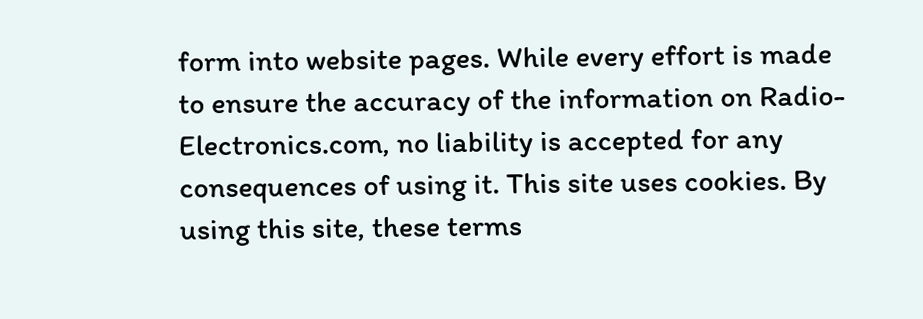form into website pages. While every effort is made to ensure the accuracy of the information on Radio-Electronics.com, no liability is accepted for any consequences of using it. This site uses cookies. By using this site, these terms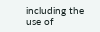including the use of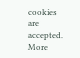cookies are accepted. More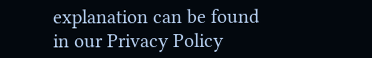explanation can be found in our Privacy Policy